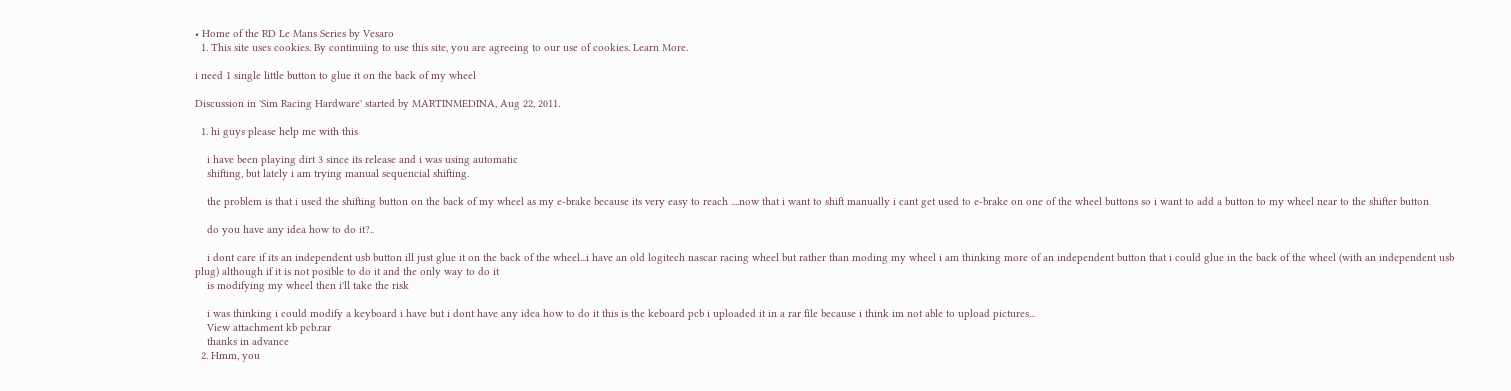• Home of the RD Le Mans Series by Vesaro
  1. This site uses cookies. By continuing to use this site, you are agreeing to our use of cookies. Learn More.

i need 1 single little button to glue it on the back of my wheel

Discussion in 'Sim Racing Hardware' started by MARTINMEDINA, Aug 22, 2011.

  1. hi guys please help me with this

    i have been playing dirt 3 since its release and i was using automatic
    shifting, but lately i am trying manual sequencial shifting.

    the problem is that i used the shifting button on the back of my wheel as my e-brake because its very easy to reach ....now that i want to shift manually i cant get used to e-brake on one of the wheel buttons so i want to add a button to my wheel near to the shifter button

    do you have any idea how to do it?..

    i dont care if its an independent usb button ill just glue it on the back of the wheel...i have an old logitech nascar racing wheel but rather than moding my wheel i am thinking more of an independent button that i could glue in the back of the wheel (with an independent usb plug) although if it is not posible to do it and the only way to do it
    is modifying my wheel then i'll take the risk

    i was thinking i could modify a keyboard i have but i dont have any idea how to do it this is the keboard pcb i uploaded it in a rar file because i think im not able to upload pictures...
    View attachment kb pcb.rar
    thanks in advance
  2. Hmm, you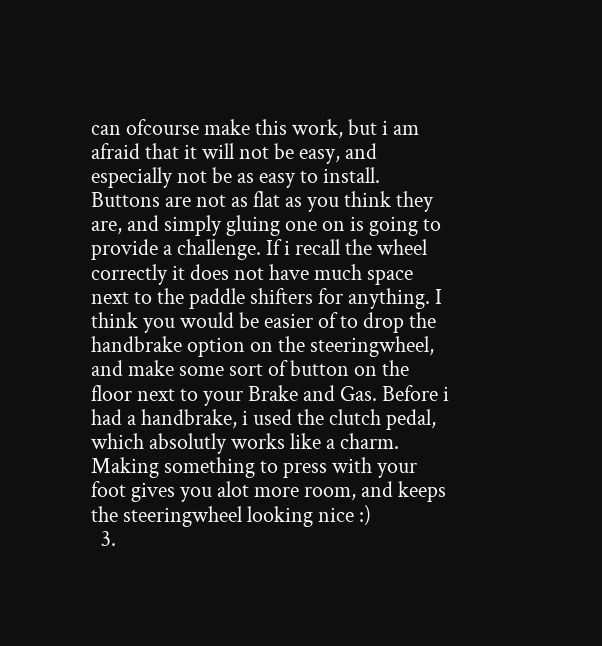can ofcourse make this work, but i am afraid that it will not be easy, and especially not be as easy to install. Buttons are not as flat as you think they are, and simply gluing one on is going to provide a challenge. If i recall the wheel correctly it does not have much space next to the paddle shifters for anything. I think you would be easier of to drop the handbrake option on the steeringwheel, and make some sort of button on the floor next to your Brake and Gas. Before i had a handbrake, i used the clutch pedal, which absolutly works like a charm. Making something to press with your foot gives you alot more room, and keeps the steeringwheel looking nice :)
  3.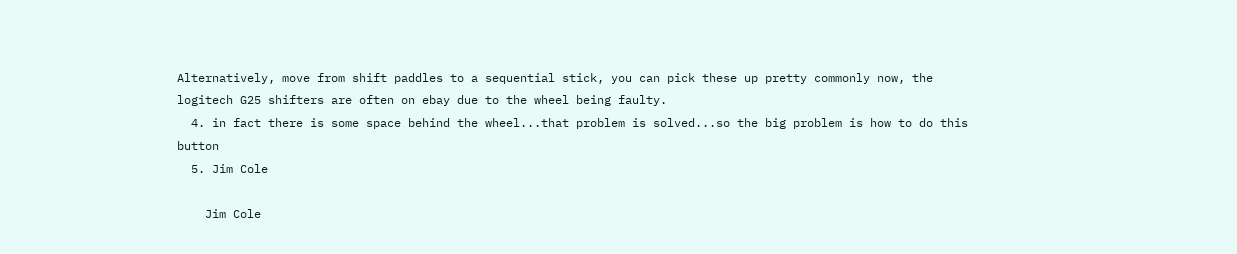Alternatively, move from shift paddles to a sequential stick, you can pick these up pretty commonly now, the logitech G25 shifters are often on ebay due to the wheel being faulty.
  4. in fact there is some space behind the wheel...that problem is solved...so the big problem is how to do this button
  5. Jim Cole

    Jim Cole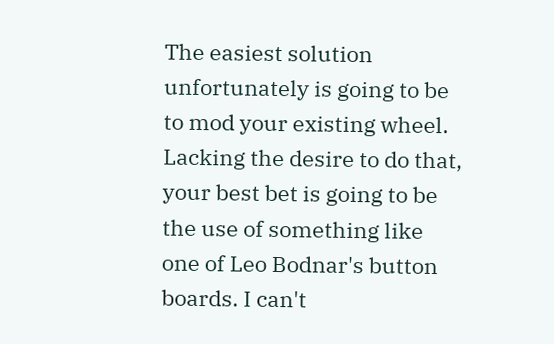The easiest solution unfortunately is going to be to mod your existing wheel. Lacking the desire to do that, your best bet is going to be the use of something like one of Leo Bodnar's button boards. I can't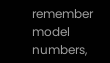remember model numbers,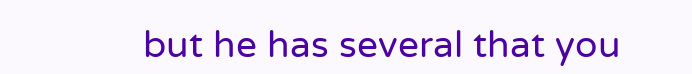but he has several that you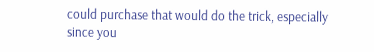could purchase that would do the trick, especially since you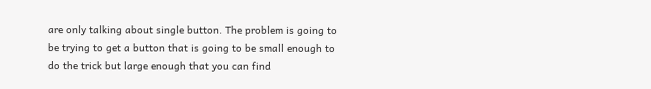are only talking about single button. The problem is going to be trying to get a button that is going to be small enough to do the trick but large enough that you can find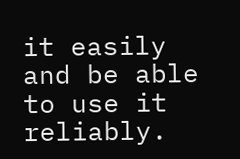it easily and be able to use it reliably.